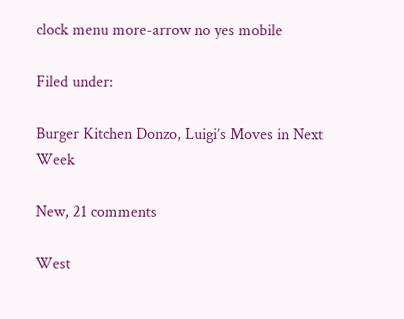clock menu more-arrow no yes mobile

Filed under:

Burger Kitchen Donzo, Luigi’s Moves in Next Week

New, 21 comments

West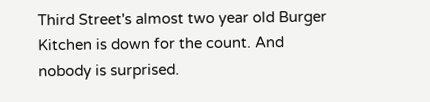Third Street's almost two year old Burger Kitchen is down for the count. And nobody is surprised.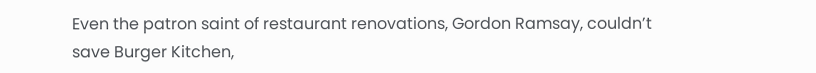Even the patron saint of restaurant renovations, Gordon Ramsay, couldn’t save Burger Kitchen,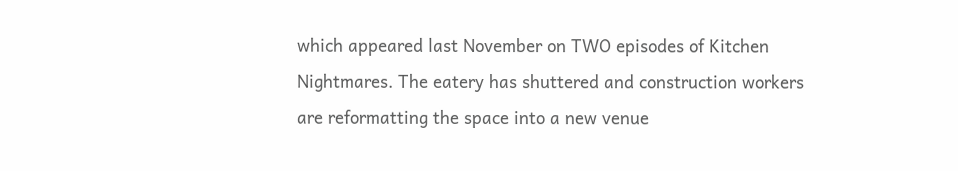which appeared last November on TWO episodes of Kitchen Nightmares. The eatery has shuttered and construction workers are reformatting the space into a new venue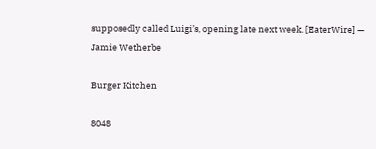supposedly called Luigi’s, opening late next week. [EaterWire] — Jamie Wetherbe

Burger Kitchen

8048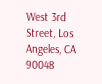West 3rd Street, Los Angeles, CA 90048